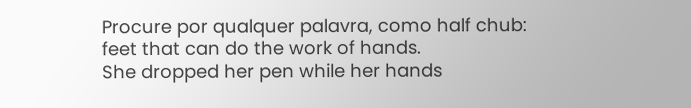Procure por qualquer palavra, como half chub:
feet that can do the work of hands.
She dropped her pen while her hands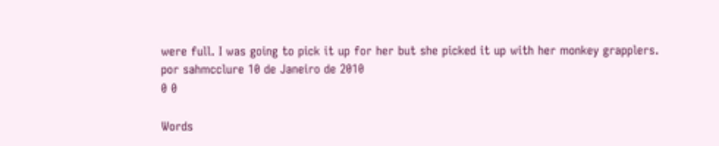were full. I was going to pick it up for her but she picked it up with her monkey grapplers.
por sahmcclure 10 de Janeiro de 2010
0 0

Words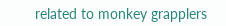related to monkey grapplers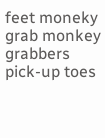feet moneky grab monkey grabbers pick-up toes